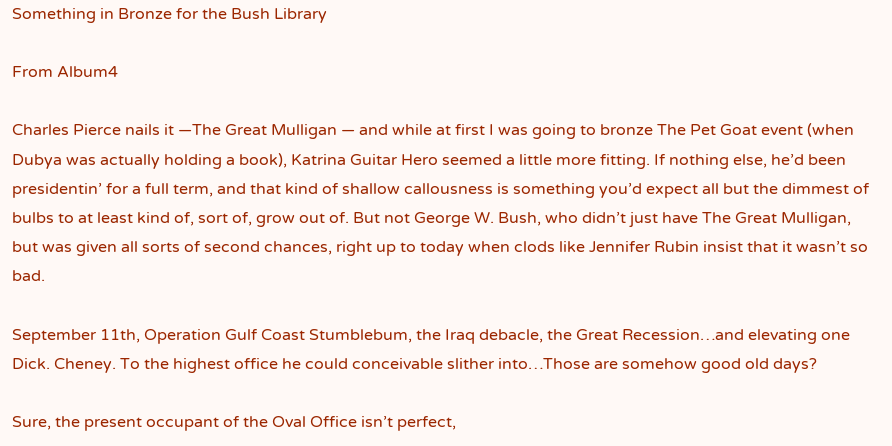Something in Bronze for the Bush Library

From Album4

Charles Pierce nails it —The Great Mulligan — and while at first I was going to bronze The Pet Goat event (when Dubya was actually holding a book), Katrina Guitar Hero seemed a little more fitting. If nothing else, he’d been presidentin’ for a full term, and that kind of shallow callousness is something you’d expect all but the dimmest of bulbs to at least kind of, sort of, grow out of. But not George W. Bush, who didn’t just have The Great Mulligan, but was given all sorts of second chances, right up to today when clods like Jennifer Rubin insist that it wasn’t so bad.

September 11th, Operation Gulf Coast Stumblebum, the Iraq debacle, the Great Recession…and elevating one Dick. Cheney. To the highest office he could conceivable slither into…Those are somehow good old days?

Sure, the present occupant of the Oval Office isn’t perfect,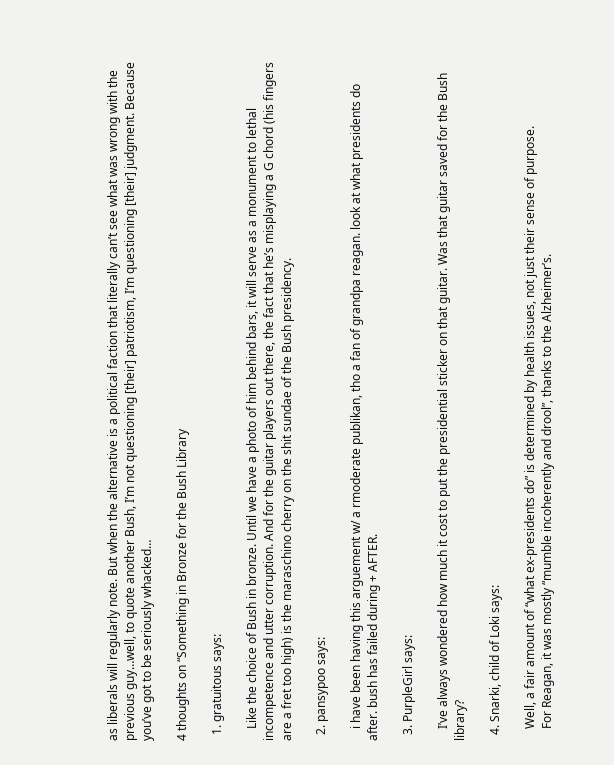as liberals will regularly note. But when the alternative is a political faction that literally can’t see what was wrong with the previous guy…well, to quote another Bush, I’m not questioning [their] patriotism, I’m questioning [their] judgment. Because you’ve got to be seriously whacked…

4 thoughts on “Something in Bronze for the Bush Library

  1. gratuitous says:

    Like the choice of Bush in bronze. Until we have a photo of him behind bars, it will serve as a monument to lethal incompetence and utter corruption. And for the guitar players out there, the fact that he’s misplaying a G chord (his fingers are a fret too high) is the maraschino cherry on the shit sundae of the Bush presidency.

  2. pansypoo says:

    i have been having this arguement w/ a rmoderate publikan, tho a fan of grandpa reagan. look at what presidents do after. bush has failed during + AFTER.

  3. PurpleGirl says:

    I’ve always wondered how much it cost to put the presidential sticker on that guitar. Was that guitar saved for the Bush library?

  4. Snarki, child of Loki says:

    Well, a fair amount of “what ex-presidents do” is determined by health issues, not just their sense of purpose.
    For Reagan, it was mostly “mumble incoherently and drool”, thanks to the Alzheimer’s.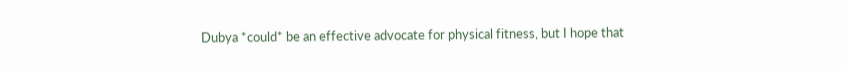Dubya *could* be an effective advocate for physical fitness, but I hope that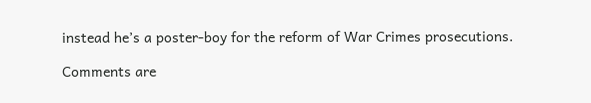instead he’s a poster-boy for the reform of War Crimes prosecutions.

Comments are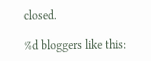closed.

%d bloggers like this: